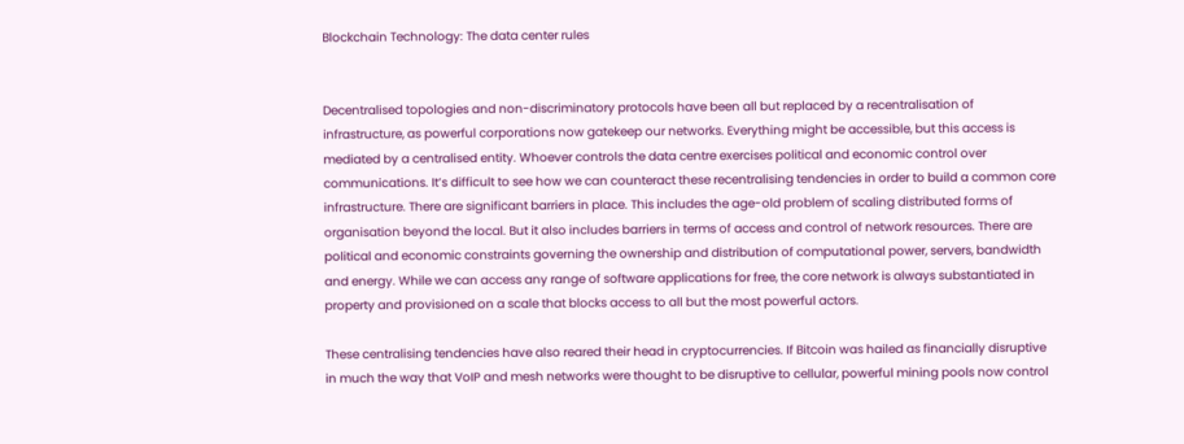Blockchain Technology: The data center rules


Decentralised topologies and non-discriminatory protocols have been all but replaced by a recentralisation of infrastructure, as powerful corporations now gatekeep our networks. Everything might be accessible, but this access is mediated by a centralised entity. Whoever controls the data centre exercises political and economic control over communications. It’s difficult to see how we can counteract these recentralising tendencies in order to build a common core infrastructure. There are significant barriers in place. This includes the age-old problem of scaling distributed forms of organisation beyond the local. But it also includes barriers in terms of access and control of network resources. There are political and economic constraints governing the ownership and distribution of computational power, servers, bandwidth and energy. While we can access any range of software applications for free, the core network is always substantiated in property and provisioned on a scale that blocks access to all but the most powerful actors.

These centralising tendencies have also reared their head in cryptocurrencies. If Bitcoin was hailed as financially disruptive in much the way that VoIP and mesh networks were thought to be disruptive to cellular, powerful mining pools now control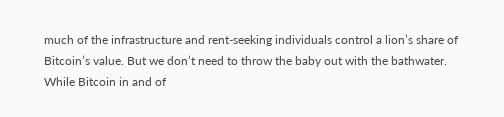much of the infrastructure and rent-seeking individuals control a lion’s share of Bitcoin’s value. But we don’t need to throw the baby out with the bathwater. While Bitcoin in and of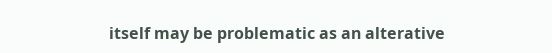itself may be problematic as an alterative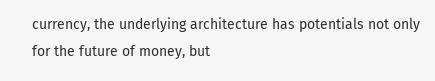currency, the underlying architecture has potentials not only for the future of money, but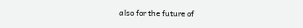also for the future of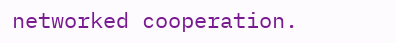networked cooperation.